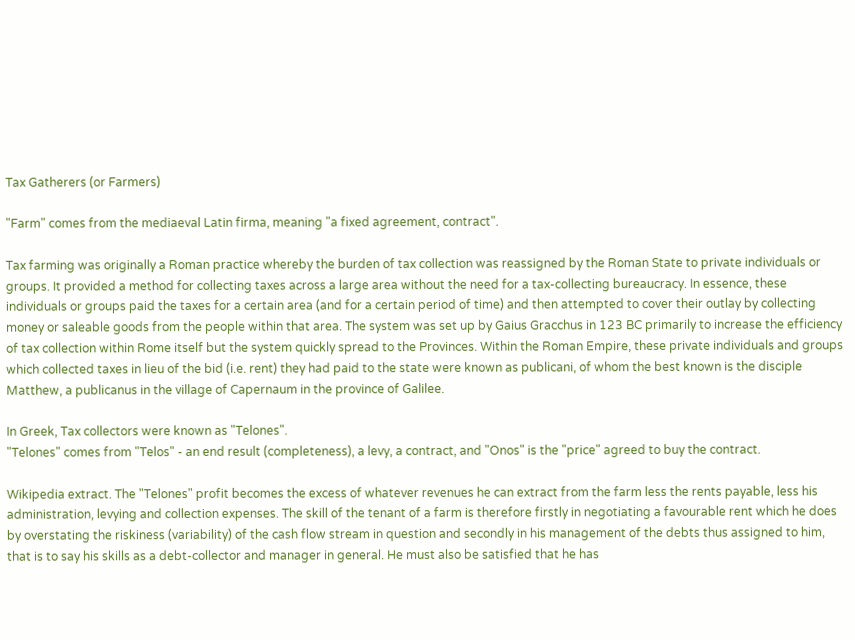Tax Gatherers (or Farmers)

"Farm" comes from the mediaeval Latin firma, meaning "a fixed agreement, contract".

Tax farming was originally a Roman practice whereby the burden of tax collection was reassigned by the Roman State to private individuals or groups. It provided a method for collecting taxes across a large area without the need for a tax-collecting bureaucracy. In essence, these individuals or groups paid the taxes for a certain area (and for a certain period of time) and then attempted to cover their outlay by collecting money or saleable goods from the people within that area. The system was set up by Gaius Gracchus in 123 BC primarily to increase the efficiency of tax collection within Rome itself but the system quickly spread to the Provinces. Within the Roman Empire, these private individuals and groups which collected taxes in lieu of the bid (i.e. rent) they had paid to the state were known as publicani, of whom the best known is the disciple Matthew, a publicanus in the village of Capernaum in the province of Galilee.

In Greek, Tax collectors were known as "Telones".
"Telones" comes from "Telos" - an end result (completeness), a levy, a contract, and "Onos" is the "price" agreed to buy the contract.

Wikipedia extract. The "Telones" profit becomes the excess of whatever revenues he can extract from the farm less the rents payable, less his administration, levying and collection expenses. The skill of the tenant of a farm is therefore firstly in negotiating a favourable rent which he does by overstating the riskiness (variability) of the cash flow stream in question and secondly in his management of the debts thus assigned to him, that is to say his skills as a debt-collector and manager in general. He must also be satisfied that he has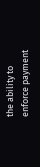the ability to enforce payment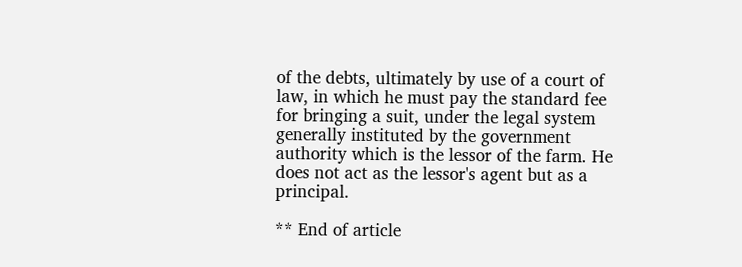of the debts, ultimately by use of a court of law, in which he must pay the standard fee for bringing a suit, under the legal system generally instituted by the government authority which is the lessor of the farm. He does not act as the lessor's agent but as a principal.

** End of article